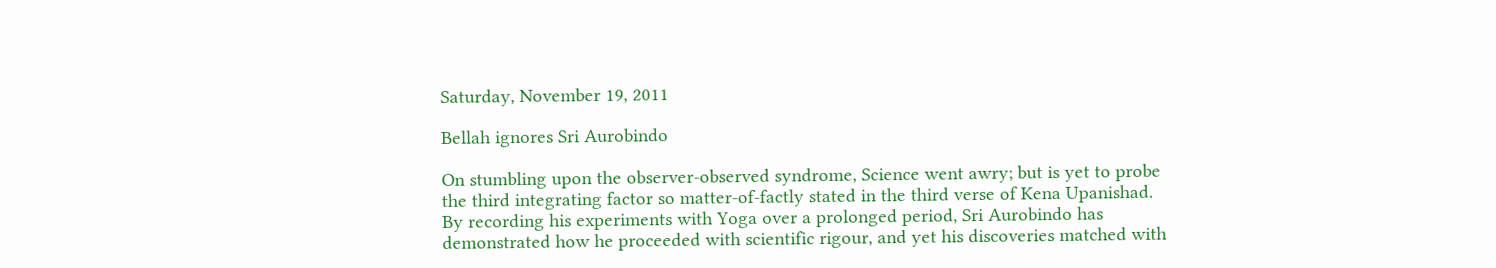Saturday, November 19, 2011

Bellah ignores Sri Aurobindo

On stumbling upon the observer-observed syndrome, Science went awry; but is yet to probe the third integrating factor so matter-of-factly stated in the third verse of Kena Upanishad. By recording his experiments with Yoga over a prolonged period, Sri Aurobindo has demonstrated how he proceeded with scientific rigour, and yet his discoveries matched with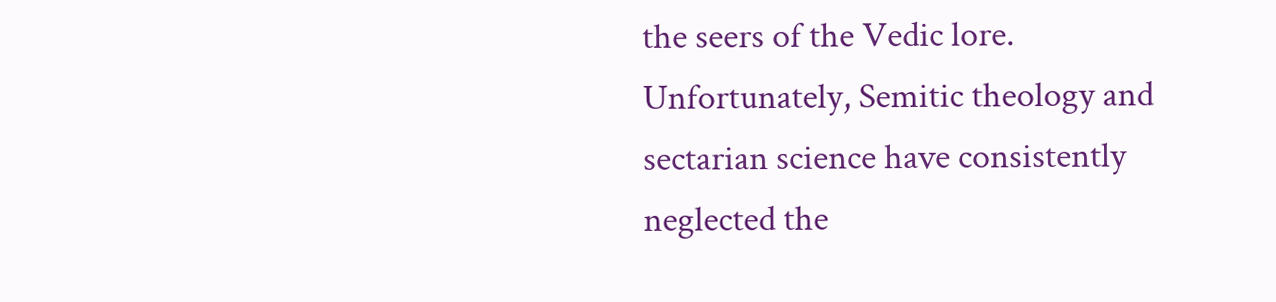the seers of the Vedic lore. Unfortunately, Semitic theology and sectarian science have consistently neglected the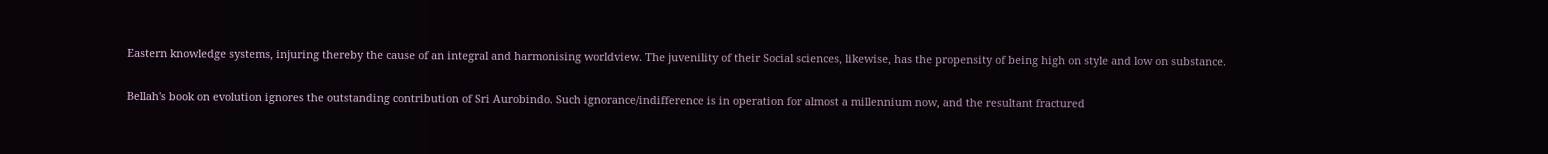Eastern knowledge systems, injuring thereby the cause of an integral and harmonising worldview. The juvenility of their Social sciences, likewise, has the propensity of being high on style and low on substance.

Bellah's book on evolution ignores the outstanding contribution of Sri Aurobindo. Such ignorance/indifference is in operation for almost a millennium now, and the resultant fractured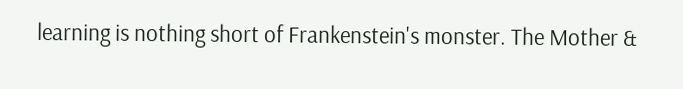learning is nothing short of Frankenstein's monster. The Mother &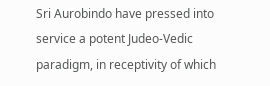Sri Aurobindo have pressed into service a potent Judeo-Vedic paradigm, in receptivity of which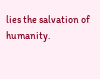lies the salvation of humanity.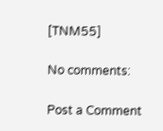[TNM55]

No comments:

Post a Comment